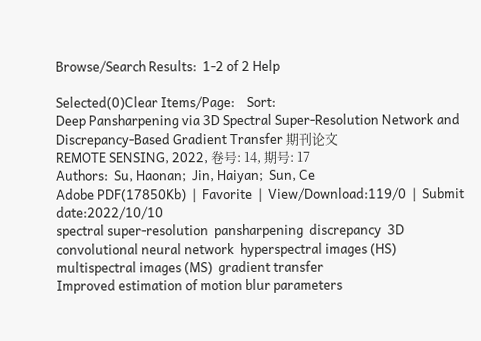Browse/Search Results:  1-2 of 2 Help

Selected(0)Clear Items/Page:    Sort:
Deep Pansharpening via 3D Spectral Super-Resolution Network and Discrepancy-Based Gradient Transfer 期刊论文
REMOTE SENSING, 2022, 卷号: 14, 期号: 17
Authors:  Su, Haonan;  Jin, Haiyan;  Sun, Ce
Adobe PDF(17850Kb)  |  Favorite  |  View/Download:119/0  |  Submit date:2022/10/10
spectral super-resolution  pansharpening  discrepancy  3D convolutional neural network  hyperspectral images (HS)  multispectral images (MS)  gradient transfer
Improved estimation of motion blur parameters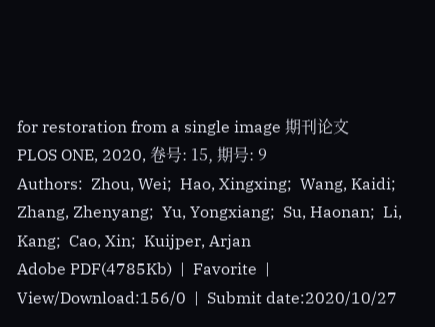for restoration from a single image 期刊论文
PLOS ONE, 2020, 卷号: 15, 期号: 9
Authors:  Zhou, Wei;  Hao, Xingxing;  Wang, Kaidi;  Zhang, Zhenyang;  Yu, Yongxiang;  Su, Haonan;  Li, Kang;  Cao, Xin;  Kuijper, Arjan
Adobe PDF(4785Kb)  |  Favorite  |  View/Download:156/0  |  Submit date:2020/10/27